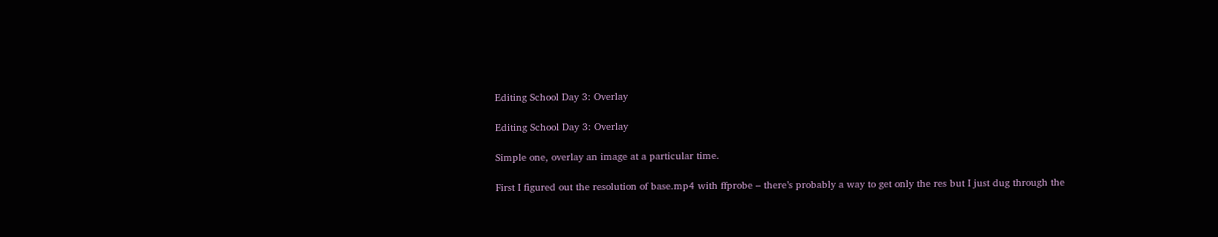Editing School Day 3: Overlay

Editing School Day 3: Overlay

Simple one, overlay an image at a particular time.

First I figured out the resolution of base.mp4 with ffprobe – there’s probably a way to get only the res but I just dug through the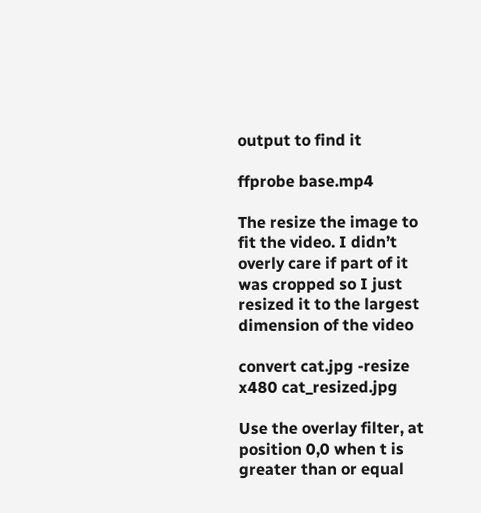output to find it

ffprobe base.mp4

The resize the image to fit the video. I didn’t overly care if part of it was cropped so I just resized it to the largest dimension of the video

convert cat.jpg -resize x480 cat_resized.jpg

Use the overlay filter, at position 0,0 when t is greater than or equal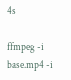4s

ffmpeg -i base.mp4 -i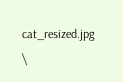cat_resized.jpg \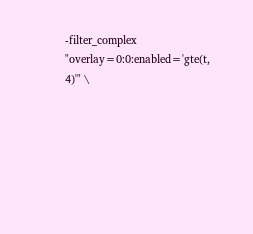-filter_complex "overlay=0:0:enabled='gte(t, 4)'" \